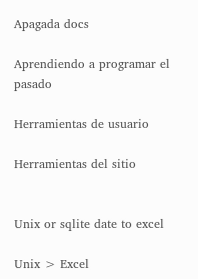Apagada docs

Aprendiendo a programar el pasado

Herramientas de usuario

Herramientas del sitio


Unix or sqlite date to excel

Unix > Excel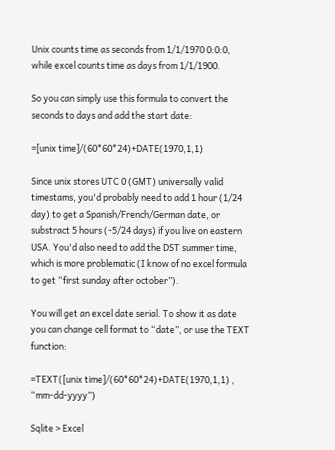Unix counts time as seconds from 1/1/1970 0:0:0, while excel counts time as days from 1/1/1900.

So you can simply use this formula to convert the seconds to days and add the start date:

=[unix time]/(60*60*24)+DATE(1970,1,1)

Since unix stores UTC 0 (GMT) universally valid timestams, you'd probably need to add 1 hour (1/24 day) to get a Spanish/French/German date, or substract 5 hours (-5/24 days) if you live on eastern USA. You'd also need to add the DST summer time, which is more problematic (I know of no excel formula to get “first sunday after october”).

You will get an excel date serial. To show it as date you can change cell format to “date”, or use the TEXT function:

=TEXT([unix time]/(60*60*24)+DATE(1970,1,1) , “mm-dd-yyyy”)

Sqlite > Excel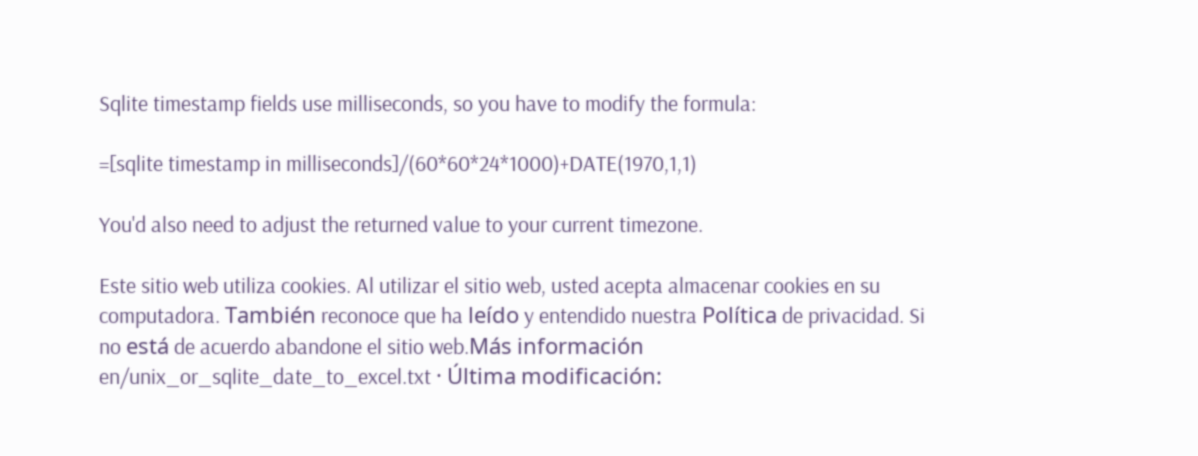Sqlite timestamp fields use milliseconds, so you have to modify the formula:

=[sqlite timestamp in milliseconds]/(60*60*24*1000)+DATE(1970,1,1)

You'd also need to adjust the returned value to your current timezone.

Este sitio web utiliza cookies. Al utilizar el sitio web, usted acepta almacenar cookies en su computadora. También reconoce que ha leído y entendido nuestra Política de privacidad. Si no está de acuerdo abandone el sitio web.Más información
en/unix_or_sqlite_date_to_excel.txt · Última modificación: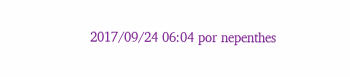2017/09/24 06:04 por nepenthes